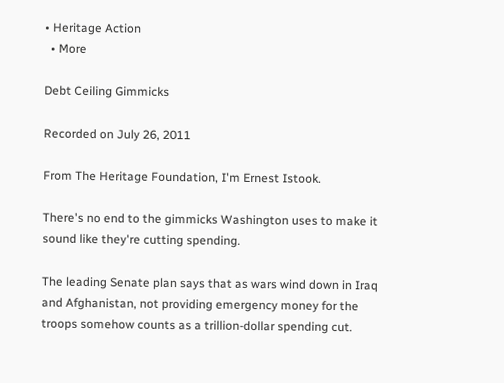• Heritage Action
  • More

Debt Ceiling Gimmicks

Recorded on July 26, 2011

From The Heritage Foundation, I'm Ernest Istook.

There's no end to the gimmicks Washington uses to make it sound like they're cutting spending.

The leading Senate plan says that as wars wind down in Iraq and Afghanistan, not providing emergency money for the troops somehow counts as a trillion-dollar spending cut.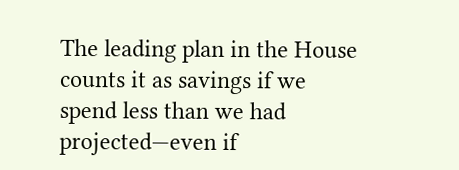The leading plan in the House counts it as savings if we spend less than we had projected—even if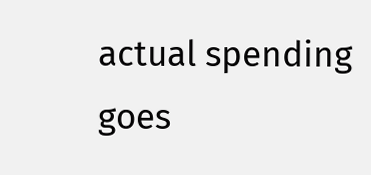actual spending goes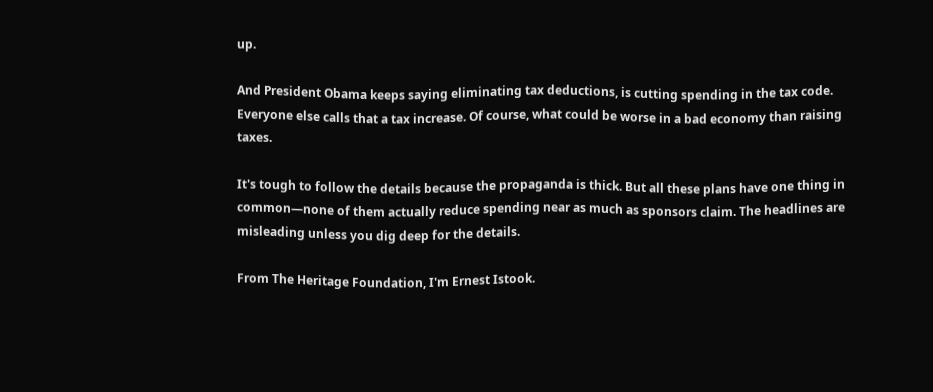up.

And President Obama keeps saying eliminating tax deductions, is cutting spending in the tax code. Everyone else calls that a tax increase. Of course, what could be worse in a bad economy than raising taxes.

It's tough to follow the details because the propaganda is thick. But all these plans have one thing in common—none of them actually reduce spending near as much as sponsors claim. The headlines are misleading unless you dig deep for the details.

From The Heritage Foundation, I'm Ernest Istook.